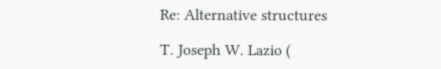Re: Alternative structures

T. Joseph W. Lazio (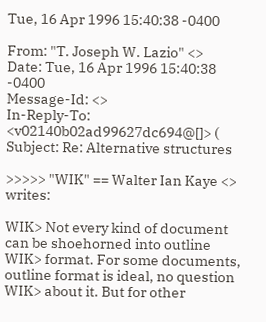Tue, 16 Apr 1996 15:40:38 -0400

From: "T. Joseph W. Lazio" <>
Date: Tue, 16 Apr 1996 15:40:38 -0400
Message-Id: <>
In-Reply-To: <v02140b02ad99627dc694@[]> (
Subject: Re: Alternative structures

>>>>> "WIK" == Walter Ian Kaye <> writes:

WIK> Not every kind of document can be shoehorned into outline
WIK> format. For some documents, outline format is ideal, no question
WIK> about it. But for other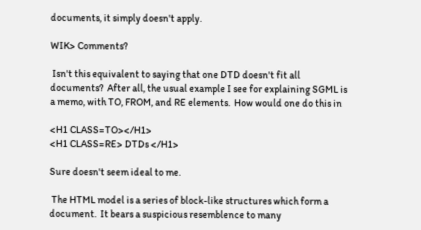documents, it simply doesn't apply.

WIK> Comments?

 Isn't this equivalent to saying that one DTD doesn't fit all
documents?  After all, the usual example I see for explaining SGML is
a memo, with TO, FROM, and RE elements.  How would one do this in

<H1 CLASS=TO></H1>
<H1 CLASS=RE> DTDs </H1>

Sure doesn't seem ideal to me.

 The HTML model is a series of block-like structures which form a
document.  It bears a suspicious resemblence to many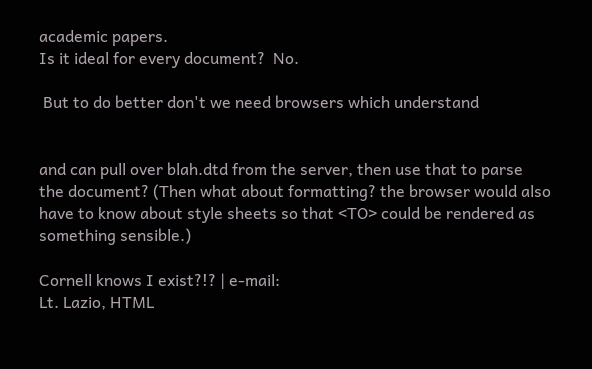academic papers.
Is it ideal for every document?  No.

 But to do better don't we need browsers which understand


and can pull over blah.dtd from the server, then use that to parse
the document? (Then what about formatting? the browser would also
have to know about style sheets so that <TO> could be rendered as
something sensible.)

Cornell knows I exist?!? | e-mail:
Lt. Lazio, HTML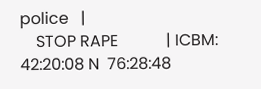police   |
    STOP RAPE            | ICBM:   42:20:08 N  76:28:48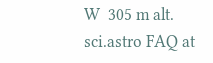W  305 m alt.
sci.astro FAQ at